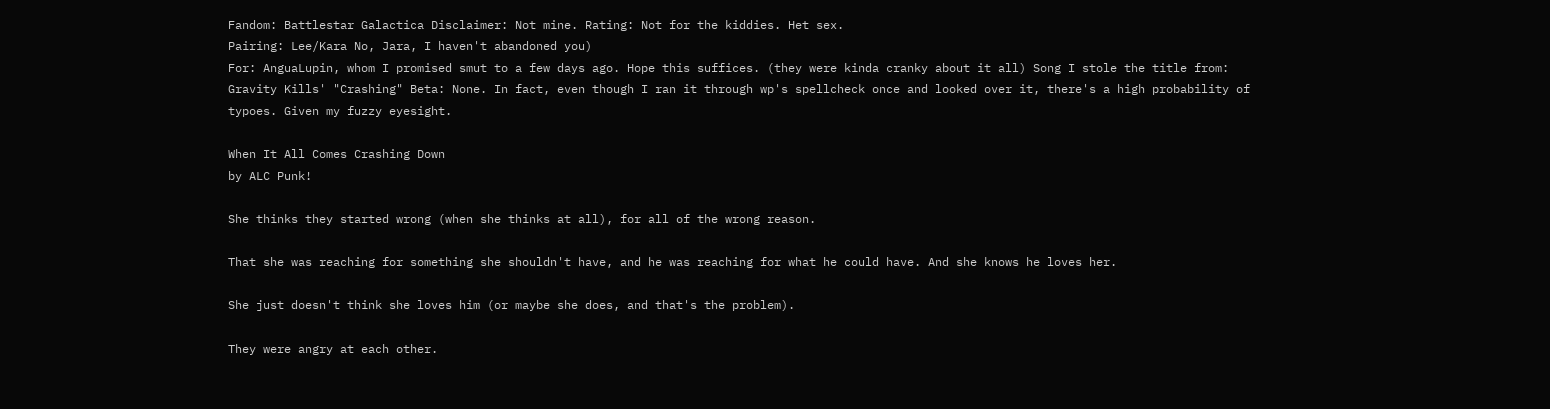Fandom: Battlestar Galactica Disclaimer: Not mine. Rating: Not for the kiddies. Het sex.
Pairing: Lee/Kara No, Jara, I haven't abandoned you)
For: AnguaLupin, whom I promised smut to a few days ago. Hope this suffices. (they were kinda cranky about it all) Song I stole the title from: Gravity Kills' "Crashing" Beta: None. In fact, even though I ran it through wp's spellcheck once and looked over it, there's a high probability of typoes. Given my fuzzy eyesight.

When It All Comes Crashing Down
by ALC Punk!

She thinks they started wrong (when she thinks at all), for all of the wrong reason.

That she was reaching for something she shouldn't have, and he was reaching for what he could have. And she knows he loves her.

She just doesn't think she loves him (or maybe she does, and that's the problem).

They were angry at each other.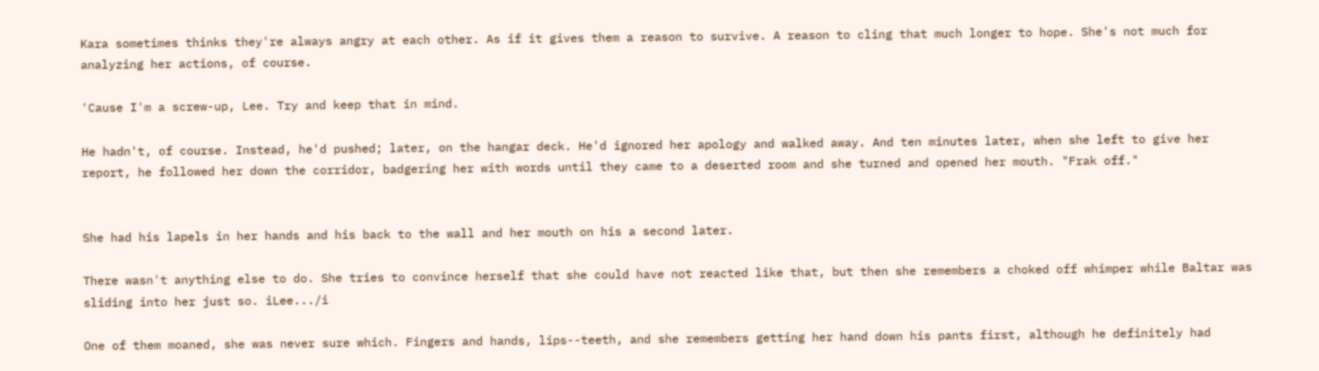Kara sometimes thinks they're always angry at each other. As if it gives them a reason to survive. A reason to cling that much longer to hope. She's not much for analyzing her actions, of course.

'Cause I'm a screw-up, Lee. Try and keep that in mind.

He hadn't, of course. Instead, he'd pushed; later, on the hangar deck. He'd ignored her apology and walked away. And ten minutes later, when she left to give her report, he followed her down the corridor, badgering her with words until they came to a deserted room and she turned and opened her mouth. "Frak off."


She had his lapels in her hands and his back to the wall and her mouth on his a second later.

There wasn't anything else to do. She tries to convince herself that she could have not reacted like that, but then she remembers a choked off whimper while Baltar was sliding into her just so. iLee.../i

One of them moaned, she was never sure which. Fingers and hands, lips--teeth, and she remembers getting her hand down his pants first, although he definitely had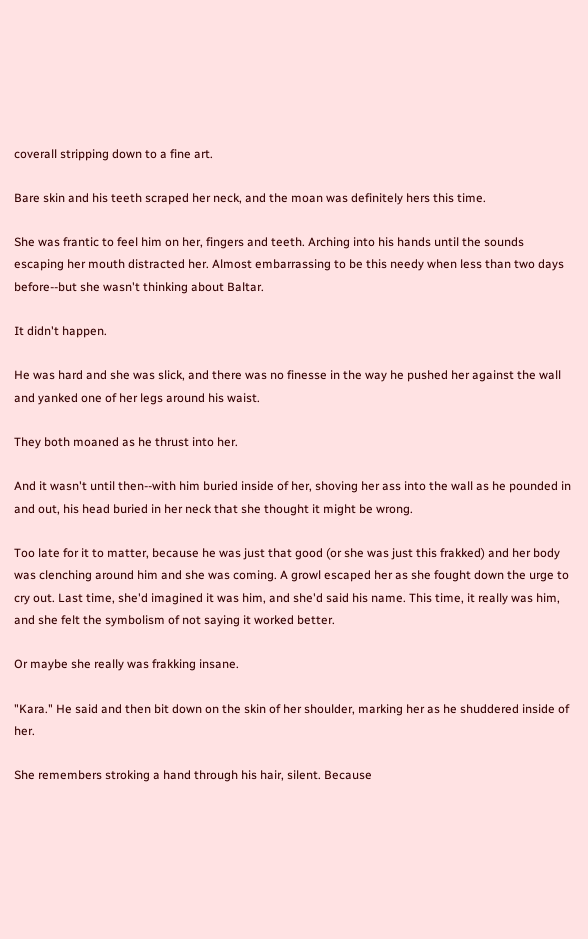coverall stripping down to a fine art.

Bare skin and his teeth scraped her neck, and the moan was definitely hers this time.

She was frantic to feel him on her, fingers and teeth. Arching into his hands until the sounds escaping her mouth distracted her. Almost embarrassing to be this needy when less than two days before--but she wasn't thinking about Baltar.

It didn't happen.

He was hard and she was slick, and there was no finesse in the way he pushed her against the wall and yanked one of her legs around his waist.

They both moaned as he thrust into her.

And it wasn't until then--with him buried inside of her, shoving her ass into the wall as he pounded in and out, his head buried in her neck that she thought it might be wrong.

Too late for it to matter, because he was just that good (or she was just this frakked) and her body was clenching around him and she was coming. A growl escaped her as she fought down the urge to cry out. Last time, she'd imagined it was him, and she'd said his name. This time, it really was him, and she felt the symbolism of not saying it worked better.

Or maybe she really was frakking insane.

"Kara." He said and then bit down on the skin of her shoulder, marking her as he shuddered inside of her.

She remembers stroking a hand through his hair, silent. Because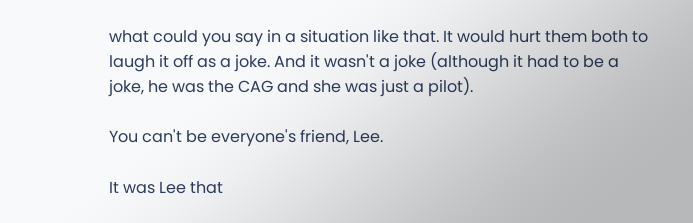what could you say in a situation like that. It would hurt them both to laugh it off as a joke. And it wasn't a joke (although it had to be a joke, he was the CAG and she was just a pilot).

You can't be everyone's friend, Lee.

It was Lee that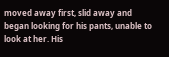moved away first, slid away and began looking for his pants, unable to look at her. His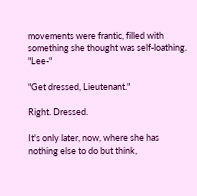movements were frantic, filled with something she thought was self-loathing. "Lee-"

"Get dressed, Lieutenant."

Right. Dressed.

It's only later, now, where she has nothing else to do but think,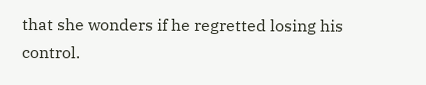that she wonders if he regretted losing his control.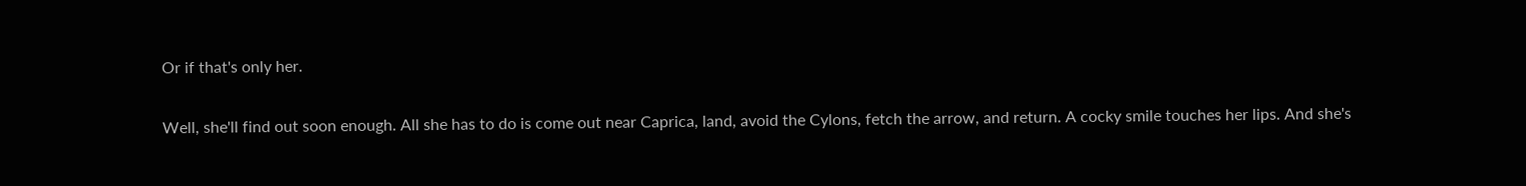Or if that's only her.

Well, she'll find out soon enough. All she has to do is come out near Caprica, land, avoid the Cylons, fetch the arrow, and return. A cocky smile touches her lips. And she's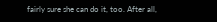fairly sure she can do it, too. After all,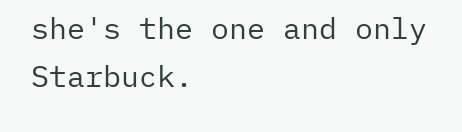she's the one and only Starbuck.